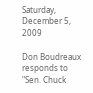Saturday, December 5, 2009

Don Boudreaux responds to "Sen. Chuck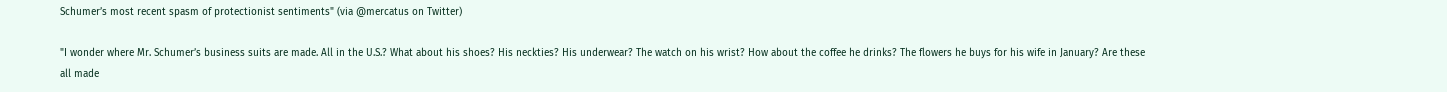Schumer’s most recent spasm of protectionist sentiments" (via @mercatus on Twitter)

"I wonder where Mr. Schumer’s business suits are made. All in the U.S.? What about his shoes? His neckties? His underwear? The watch on his wrist? How about the coffee he drinks? The flowers he buys for his wife in January? Are these all made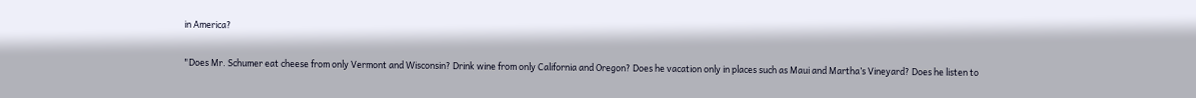in America?

"Does Mr. Schumer eat cheese from only Vermont and Wisconsin? Drink wine from only California and Oregon? Does he vacation only in places such as Maui and Martha’s Vineyard? Does he listen to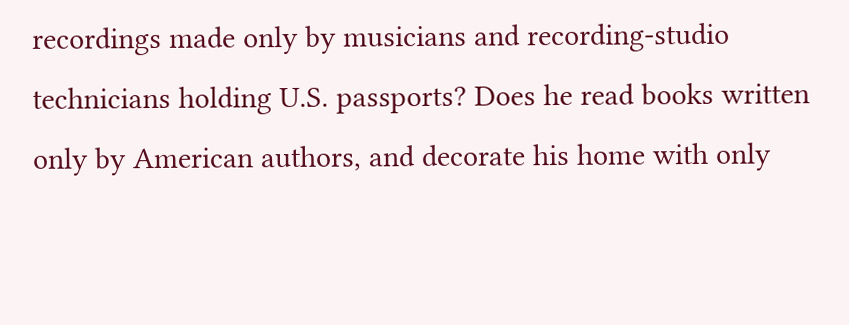recordings made only by musicians and recording-studio technicians holding U.S. passports? Does he read books written only by American authors, and decorate his home with only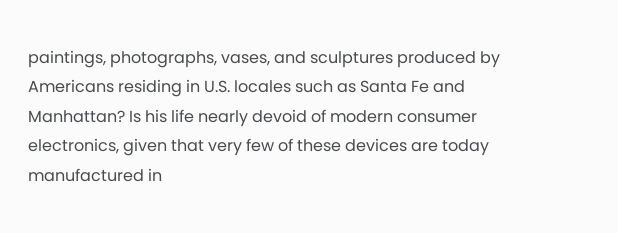paintings, photographs, vases, and sculptures produced by Americans residing in U.S. locales such as Santa Fe and Manhattan? Is his life nearly devoid of modern consumer electronics, given that very few of these devices are today manufactured in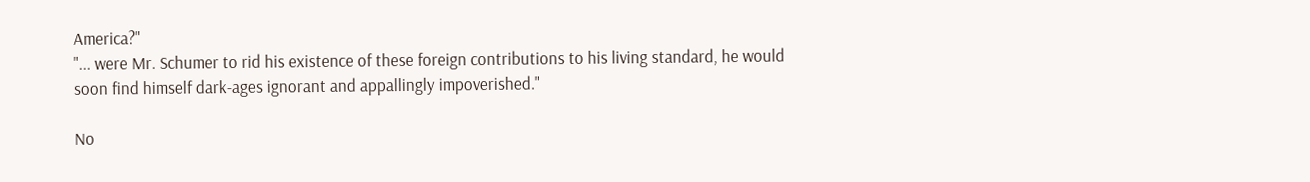America?"
"... were Mr. Schumer to rid his existence of these foreign contributions to his living standard, he would soon find himself dark-ages ignorant and appallingly impoverished."

No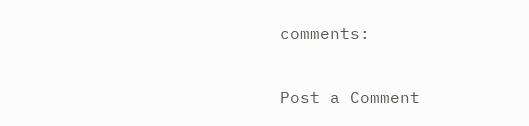comments:

Post a Comment